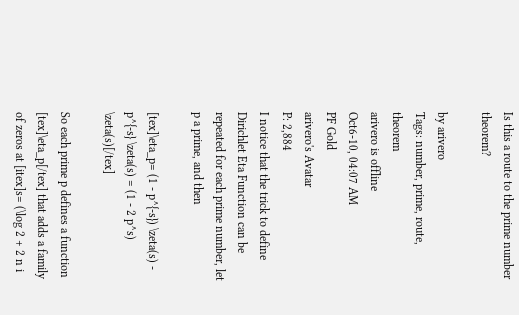Is this a route to the prime number theorem?

by arivero
Tags: number, prime, route, theorem
arivero is offline
Oct6-10, 04:07 AM
PF Gold
arivero's Avatar
P: 2,884
I notice that the trick to define Dirichlet Eta Function can be repeated for each prime number, let p a prime, and then

[tex]\eta_p= (1 - p^{-s}) \zeta(s) - p^{-s} \zeta(s) = (1 - 2 p^s) \zeta(s)[/tex]

So each prime p defines a function [tex]\eta_p[/tex] that adds a family of zeros at [itex]s= (\log 2 + 2 n i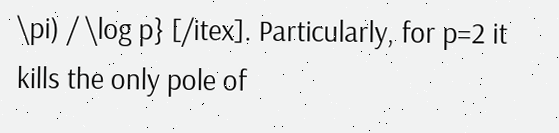\pi) / \log p} [/itex]. Particularly, for p=2 it kills the only pole of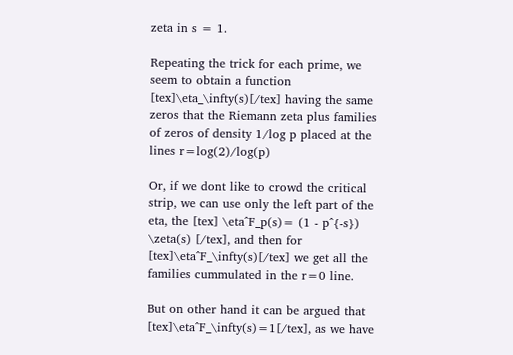zeta in s = 1.

Repeating the trick for each prime, we seem to obtain a function [tex]\eta_\infty(s)[/tex] having the same zeros that the Riemann zeta plus families of zeros of density 1/log p placed at the lines r=log(2)/log(p)

Or, if we dont like to crowd the critical strip, we can use only the left part of the eta, the [tex] \eta^F_p(s)= (1 - p^{-s}) \zeta(s) [/tex], and then for [tex]\eta^F_\infty(s)[/tex] we get all the families cummulated in the r=0 line.

But on other hand it can be argued that [tex]\eta^F_\infty(s)=1[/tex], as we have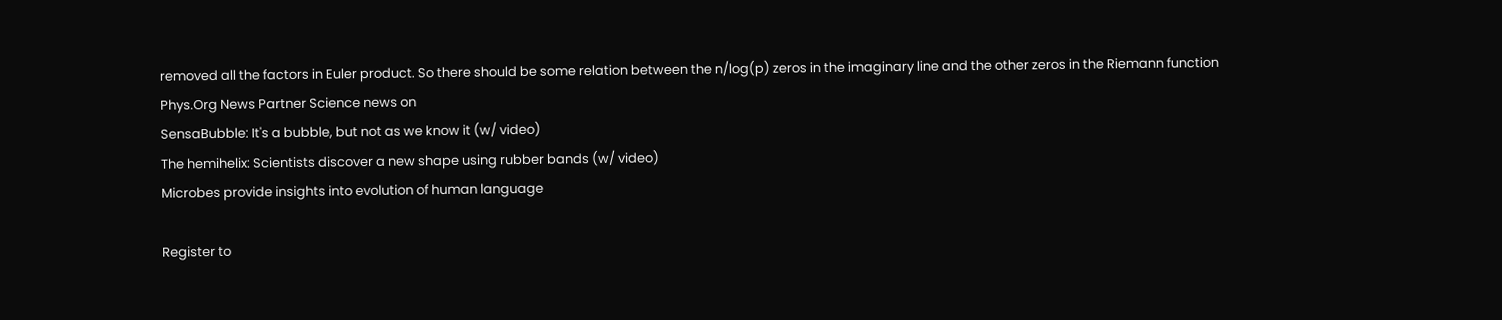removed all the factors in Euler product. So there should be some relation between the n/log(p) zeros in the imaginary line and the other zeros in the Riemann function
Phys.Org News Partner Science news on
SensaBubble: It's a bubble, but not as we know it (w/ video)
The hemihelix: Scientists discover a new shape using rubber bands (w/ video)
Microbes provide insights into evolution of human language

Register to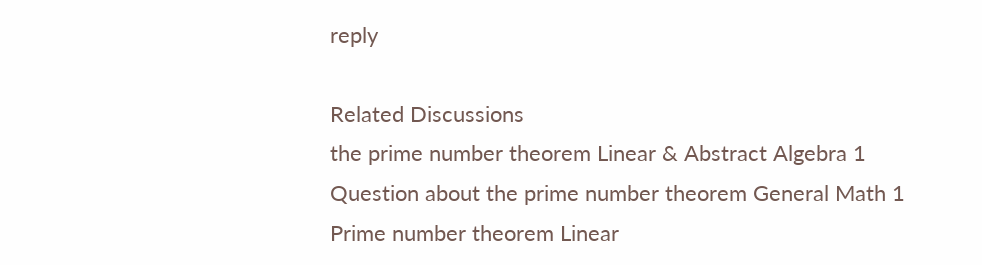reply

Related Discussions
the prime number theorem Linear & Abstract Algebra 1
Question about the prime number theorem General Math 1
Prime number theorem Linear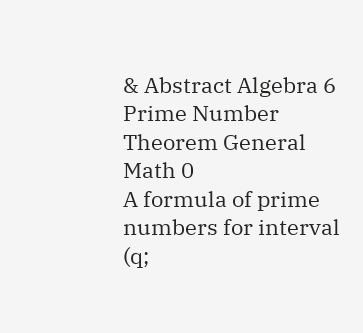& Abstract Algebra 6
Prime Number Theorem General Math 0
A formula of prime numbers for interval (q;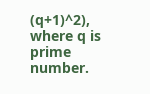(q+1)^2), where q is prime number.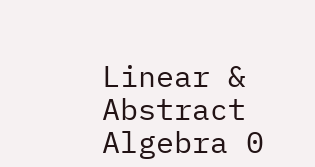Linear & Abstract Algebra 0